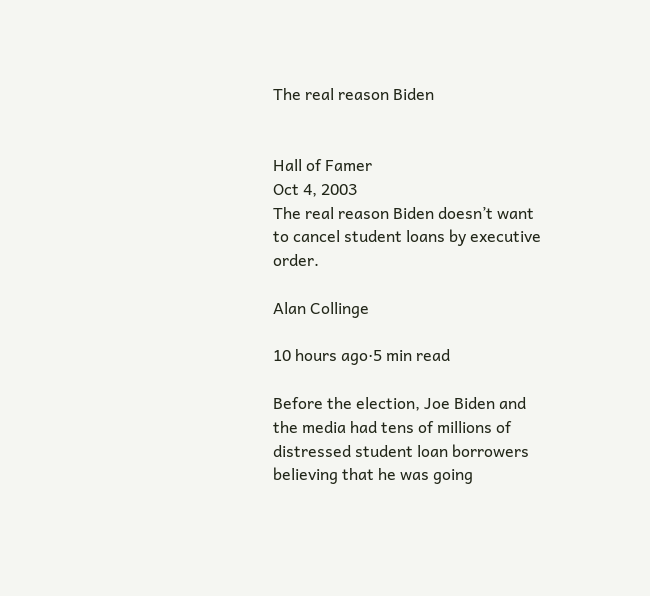The real reason Biden


Hall of Famer
Oct 4, 2003
The real reason Biden doesn’t want to cancel student loans by executive order.

Alan Collinge

10 hours ago·5 min read

Before the election, Joe Biden and the media had tens of millions of distressed student loan borrowers believing that he was going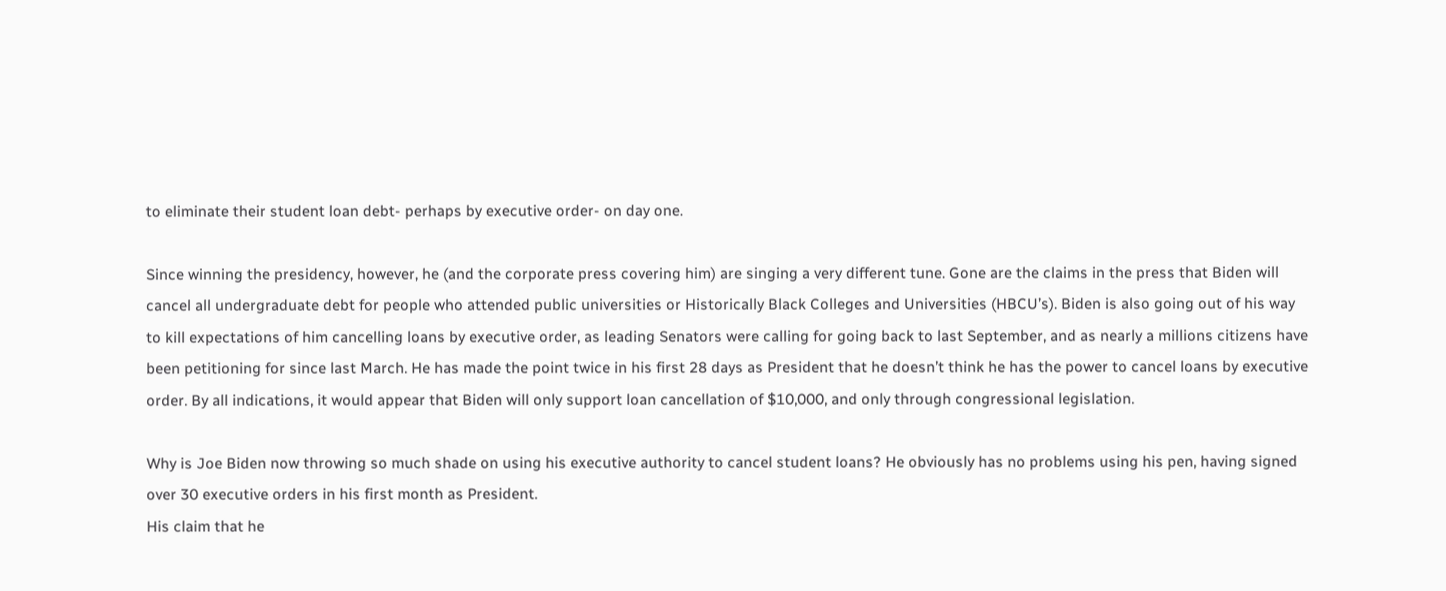to eliminate their student loan debt- perhaps by executive order- on day one.

Since winning the presidency, however, he (and the corporate press covering him) are singing a very different tune. Gone are the claims in the press that Biden will cancel all undergraduate debt for people who attended public universities or Historically Black Colleges and Universities (HBCU’s). Biden is also going out of his way to kill expectations of him cancelling loans by executive order, as leading Senators were calling for going back to last September, and as nearly a millions citizens have been petitioning for since last March. He has made the point twice in his first 28 days as President that he doesn’t think he has the power to cancel loans by executive order. By all indications, it would appear that Biden will only support loan cancellation of $10,000, and only through congressional legislation.

Why is Joe Biden now throwing so much shade on using his executive authority to cancel student loans? He obviously has no problems using his pen, having signed over 30 executive orders in his first month as President.
His claim that he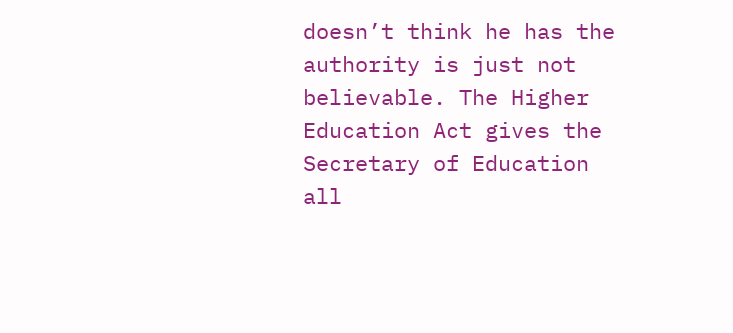doesn’t think he has the authority is just not believable. The Higher Education Act gives the Secretary of Education all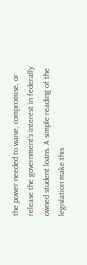the power needed to waive, compromise, or release the government’s interest in federally owned student loans. A simple reading of the legislation make this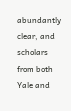abundantly clear, and scholars from both Yale and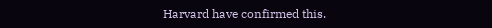Harvard have confirmed this.